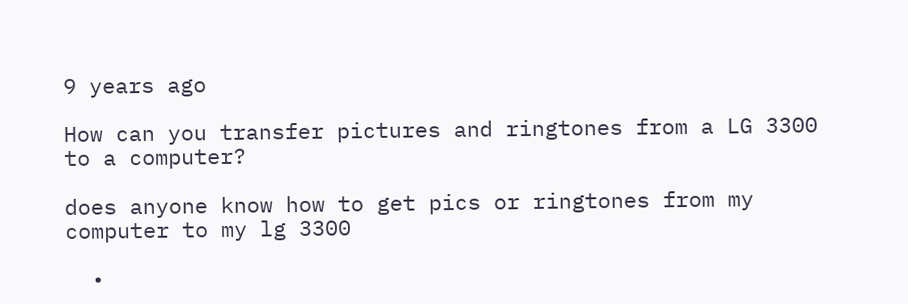9 years ago

How can you transfer pictures and ringtones from a LG 3300 to a computer?

does anyone know how to get pics or ringtones from my computer to my lg 3300

  •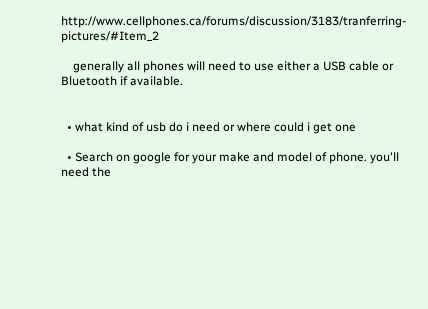http://www.cellphones.ca/forums/discussion/3183/tranferring-pictures/#Item_2

    generally all phones will need to use either a USB cable or Bluetooth if available.


  • what kind of usb do i need or where could i get one

  • Search on google for your make and model of phone. you'll need the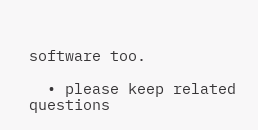software too.

  • please keep related questions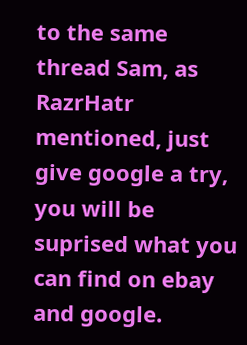to the same thread Sam, as RazrHatr mentioned, just give google a try, you will be suprised what you can find on ebay and google.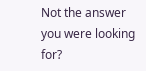Not the answer you were looking for?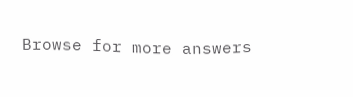Browse for more answers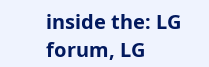inside the: LG forum, LG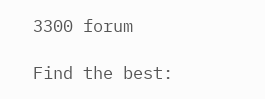3300 forum

Find the best: